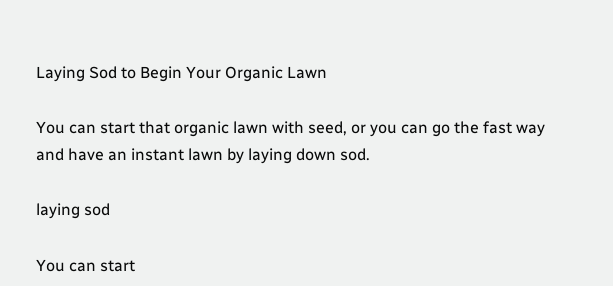Laying Sod to Begin Your Organic Lawn

You can start that organic lawn with seed, or you can go the fast way and have an instant lawn by laying down sod.

laying sod

You can start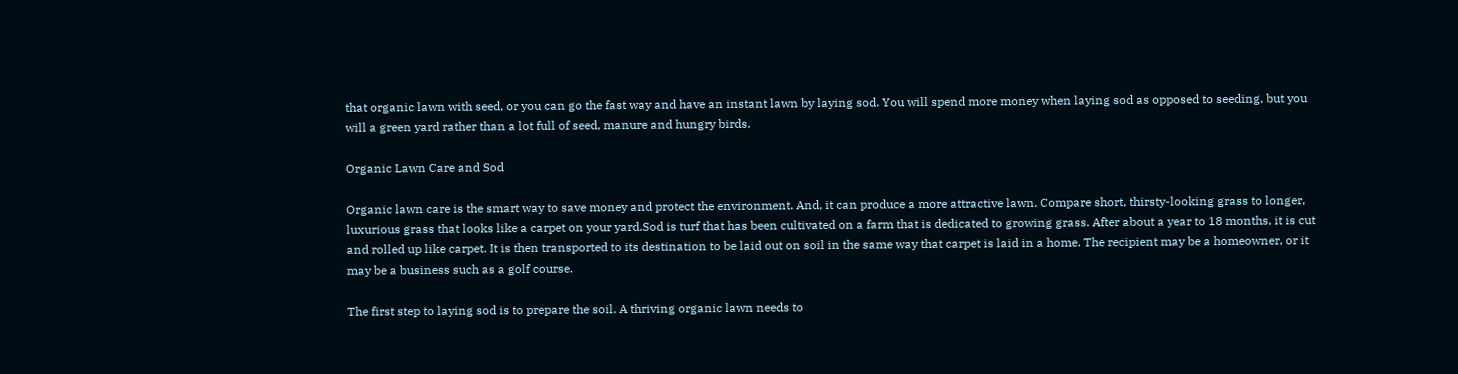that organic lawn with seed, or you can go the fast way and have an instant lawn by laying sod. You will spend more money when laying sod as opposed to seeding, but you will a green yard rather than a lot full of seed, manure and hungry birds.

Organic Lawn Care and Sod

Organic lawn care is the smart way to save money and protect the environment. And, it can produce a more attractive lawn. Compare short, thirsty-looking grass to longer, luxurious grass that looks like a carpet on your yard.Sod is turf that has been cultivated on a farm that is dedicated to growing grass. After about a year to 18 months, it is cut and rolled up like carpet. It is then transported to its destination to be laid out on soil in the same way that carpet is laid in a home. The recipient may be a homeowner, or it may be a business such as a golf course.

The first step to laying sod is to prepare the soil. A thriving organic lawn needs to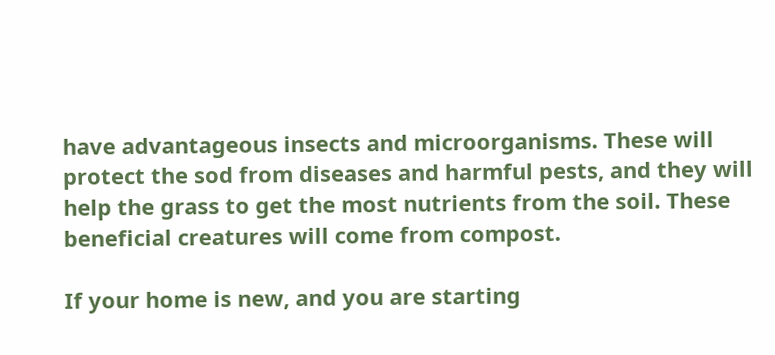have advantageous insects and microorganisms. These will protect the sod from diseases and harmful pests, and they will help the grass to get the most nutrients from the soil. These beneficial creatures will come from compost.

If your home is new, and you are starting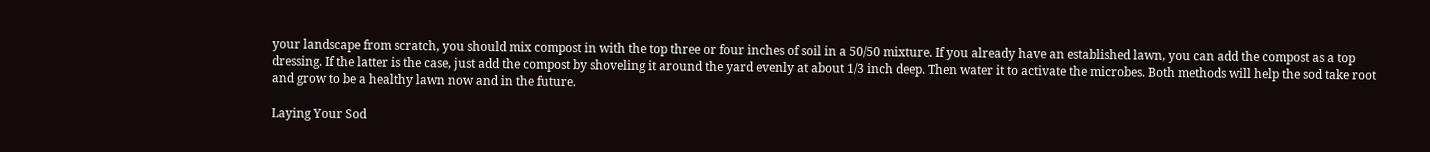your landscape from scratch, you should mix compost in with the top three or four inches of soil in a 50/50 mixture. If you already have an established lawn, you can add the compost as a top dressing. If the latter is the case, just add the compost by shoveling it around the yard evenly at about 1/3 inch deep. Then water it to activate the microbes. Both methods will help the sod take root and grow to be a healthy lawn now and in the future.

Laying Your Sod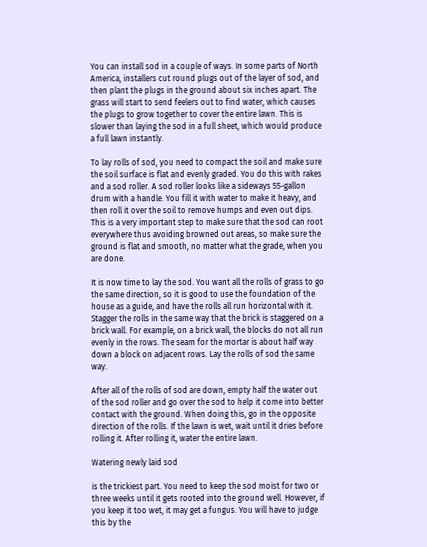You can install sod in a couple of ways. In some parts of North America, installers cut round plugs out of the layer of sod, and then plant the plugs in the ground about six inches apart. The grass will start to send feelers out to find water, which causes the plugs to grow together to cover the entire lawn. This is slower than laying the sod in a full sheet, which would produce a full lawn instantly.

To lay rolls of sod, you need to compact the soil and make sure the soil surface is flat and evenly graded. You do this with rakes and a sod roller. A sod roller looks like a sideways 55-gallon drum with a handle. You fill it with water to make it heavy, and then roll it over the soil to remove humps and even out dips. This is a very important step to make sure that the sod can root everywhere thus avoiding browned out areas, so make sure the ground is flat and smooth, no matter what the grade, when you are done.

It is now time to lay the sod. You want all the rolls of grass to go the same direction, so it is good to use the foundation of the house as a guide, and have the rolls all run horizontal with it. Stagger the rolls in the same way that the brick is staggered on a brick wall. For example, on a brick wall, the blocks do not all run evenly in the rows. The seam for the mortar is about half way down a block on adjacent rows. Lay the rolls of sod the same way.

After all of the rolls of sod are down, empty half the water out of the sod roller and go over the sod to help it come into better contact with the ground. When doing this, go in the opposite direction of the rolls. If the lawn is wet, wait until it dries before rolling it. After rolling it, water the entire lawn.

Watering newly laid sod

is the trickiest part. You need to keep the sod moist for two or three weeks until it gets rooted into the ground well. However, if you keep it too wet, it may get a fungus. You will have to judge this by the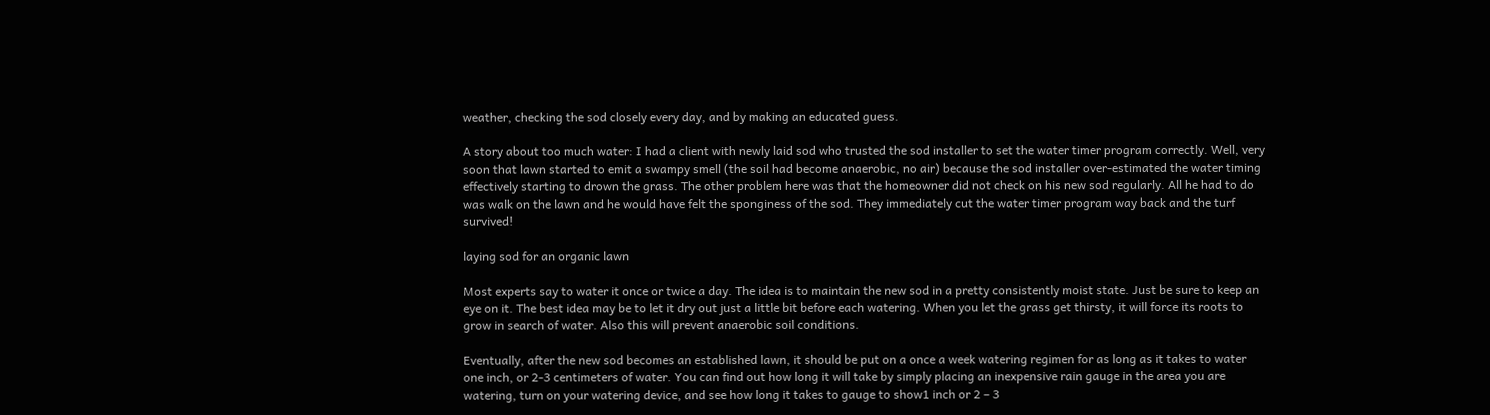weather, checking the sod closely every day, and by making an educated guess.

A story about too much water: I had a client with newly laid sod who trusted the sod installer to set the water timer program correctly. Well, very soon that lawn started to emit a swampy smell (the soil had become anaerobic, no air) because the sod installer over-estimated the water timing effectively starting to drown the grass. The other problem here was that the homeowner did not check on his new sod regularly. All he had to do was walk on the lawn and he would have felt the sponginess of the sod. They immediately cut the water timer program way back and the turf survived!

laying sod for an organic lawn

Most experts say to water it once or twice a day. The idea is to maintain the new sod in a pretty consistently moist state. Just be sure to keep an eye on it. The best idea may be to let it dry out just a little bit before each watering. When you let the grass get thirsty, it will force its roots to grow in search of water. Also this will prevent anaerobic soil conditions.

Eventually, after the new sod becomes an established lawn, it should be put on a once a week watering regimen for as long as it takes to water one inch, or 2-3 centimeters of water. You can find out how long it will take by simply placing an inexpensive rain gauge in the area you are watering, turn on your watering device, and see how long it takes to gauge to show1 inch or 2 – 3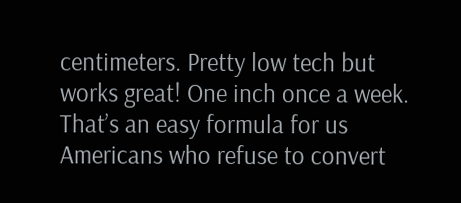centimeters. Pretty low tech but works great! One inch once a week. That’s an easy formula for us Americans who refuse to convert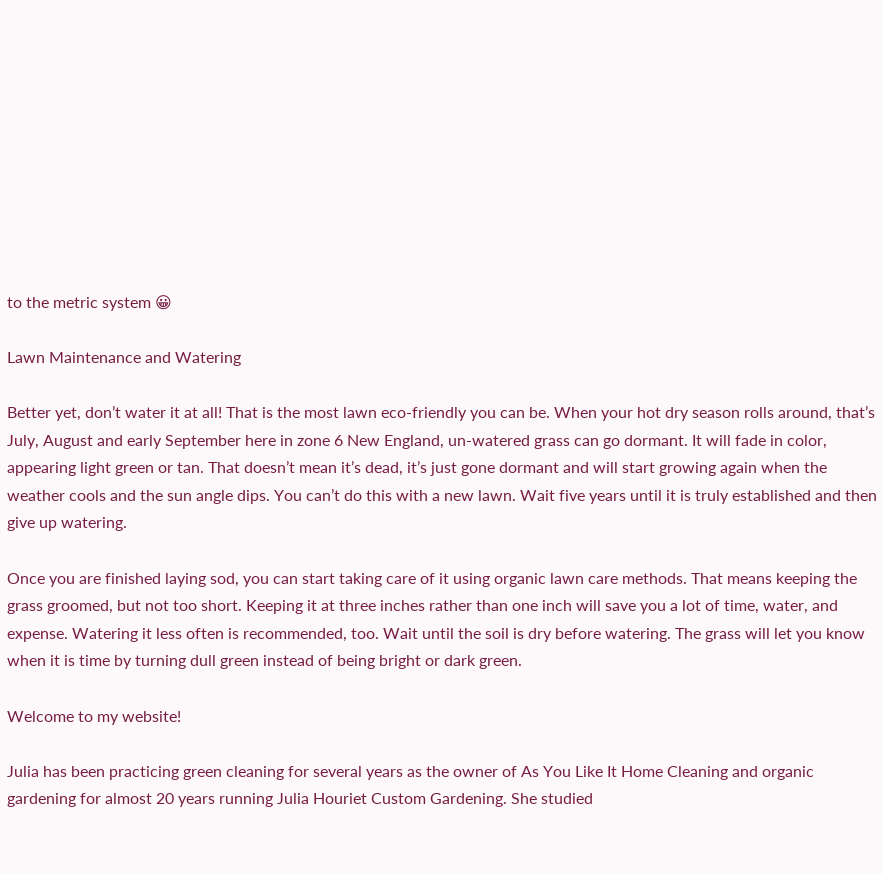to the metric system 😀

Lawn Maintenance and Watering

Better yet, don’t water it at all! That is the most lawn eco-friendly you can be. When your hot dry season rolls around, that’s July, August and early September here in zone 6 New England, un-watered grass can go dormant. It will fade in color, appearing light green or tan. That doesn’t mean it’s dead, it’s just gone dormant and will start growing again when the weather cools and the sun angle dips. You can’t do this with a new lawn. Wait five years until it is truly established and then give up watering.

Once you are finished laying sod, you can start taking care of it using organic lawn care methods. That means keeping the grass groomed, but not too short. Keeping it at three inches rather than one inch will save you a lot of time, water, and expense. Watering it less often is recommended, too. Wait until the soil is dry before watering. The grass will let you know when it is time by turning dull green instead of being bright or dark green.

Welcome to my website!

Julia has been practicing green cleaning for several years as the owner of As You Like It Home Cleaning and organic gardening for almost 20 years running Julia Houriet Custom Gardening. She studied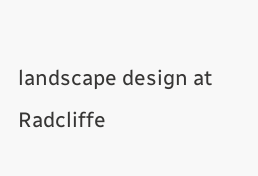landscape design at Radcliffe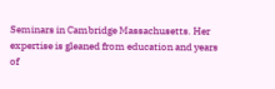Seminars in Cambridge Massachusetts. Her expertise is gleaned from education and years of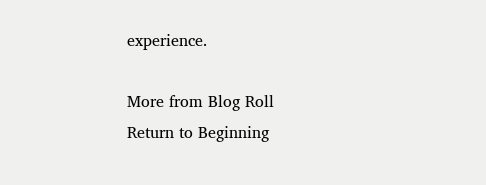experience.

More from Blog Roll
Return to Beginning